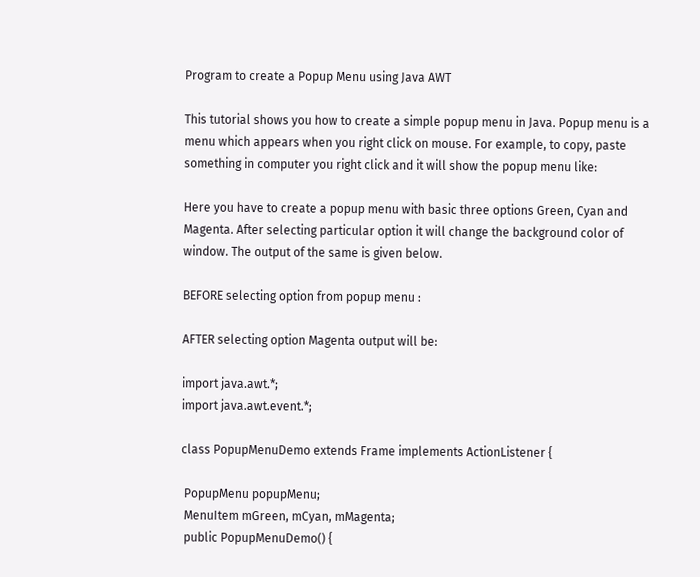Program to create a Popup Menu using Java AWT

This tutorial shows you how to create a simple popup menu in Java. Popup menu is a menu which appears when you right click on mouse. For example, to copy, paste something in computer you right click and it will show the popup menu like:

Here you have to create a popup menu with basic three options Green, Cyan and Magenta. After selecting particular option it will change the background color of window. The output of the same is given below.

BEFORE selecting option from popup menu :

AFTER selecting option Magenta output will be:

import java.awt.*;
import java.awt.event.*;

class PopupMenuDemo extends Frame implements ActionListener {

 PopupMenu popupMenu;
 MenuItem mGreen, mCyan, mMagenta;
 public PopupMenuDemo() {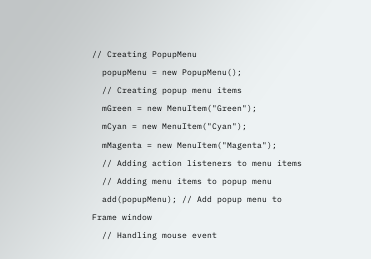// Creating PopupMenu
  popupMenu = new PopupMenu();
  // Creating popup menu items
  mGreen = new MenuItem("Green");
  mCyan = new MenuItem("Cyan");
  mMagenta = new MenuItem("Magenta");
  // Adding action listeners to menu items
  // Adding menu items to popup menu
  add(popupMenu); // Add popup menu to Frame window
  // Handling mouse event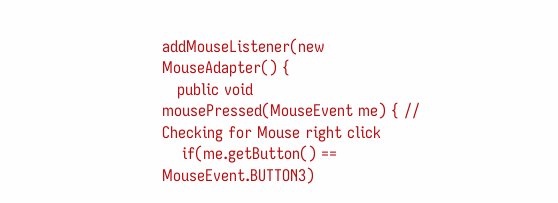addMouseListener(new MouseAdapter() {
   public void mousePressed(MouseEvent me) { // Checking for Mouse right click
    if(me.getButton() == MouseEvent.BUTTON3)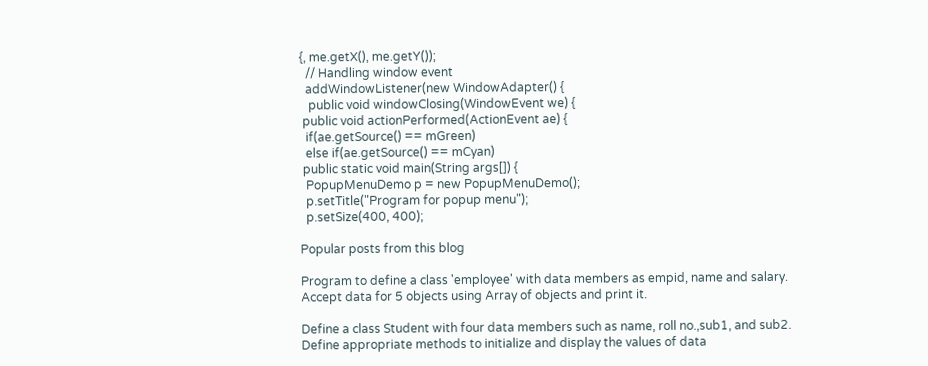{, me.getX(), me.getY());
  // Handling window event
  addWindowListener(new WindowAdapter() {
   public void windowClosing(WindowEvent we) {
 public void actionPerformed(ActionEvent ae) {
  if(ae.getSource() == mGreen)
  else if(ae.getSource() == mCyan)
 public static void main(String args[]) {
  PopupMenuDemo p = new PopupMenuDemo();
  p.setTitle("Program for popup menu");
  p.setSize(400, 400);

Popular posts from this blog

Program to define a class 'employee' with data members as empid, name and salary. Accept data for 5 objects using Array of objects and print it.

Define a class Student with four data members such as name, roll no.,sub1, and sub2. Define appropriate methods to initialize and display the values of data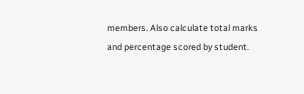members. Also calculate total marks and percentage scored by student.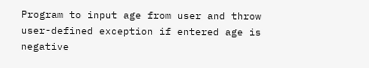Program to input age from user and throw user-defined exception if entered age is negative